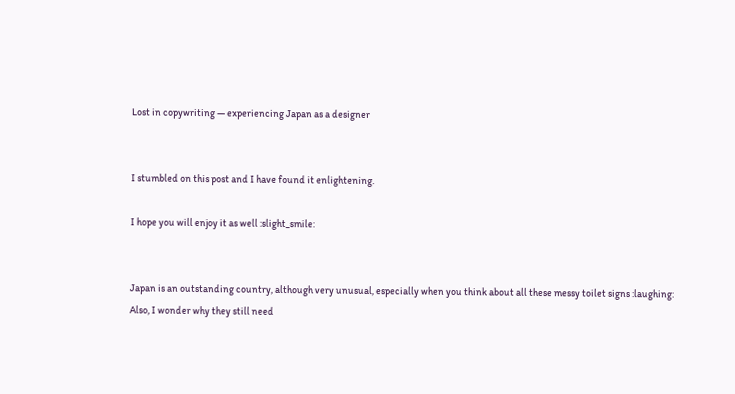Lost in copywriting — experiencing Japan as a designer


I stumbled on this post and I have found it enlightening.

I hope you will enjoy it as well :slight_smile:


Japan is an outstanding country, although very unusual, especially when you think about all these messy toilet signs :laughing:
Also, I wonder why they still need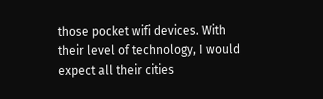those pocket wifi devices. With their level of technology, I would expect all their cities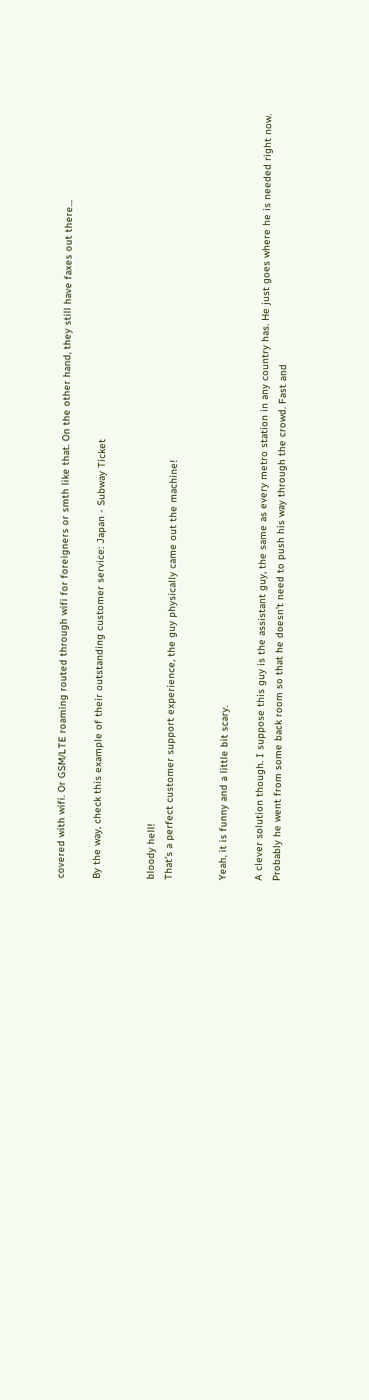covered with wifi. Or GSM/LTE roaming routed through wifi for foreigners or smth like that. On the other hand, they still have faxes out there…

By the way, check this example of their outstanding customer service: Japan - Subway Ticket


bloody hell!
That’s a perfect customer support experience, the guy physically came out the machine!


Yeah, it is funny and a little bit scary.

A clever solution though. I suppose this guy is the assistant guy, the same as every metro station in any country has. He just goes where he is needed right now. Probably he went from some back room so that he doesn’t need to push his way through the crowd. Fast and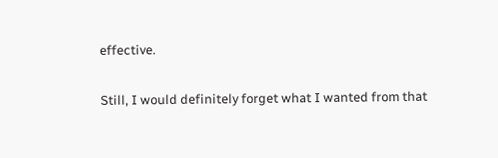effective.

Still, I would definitely forget what I wanted from that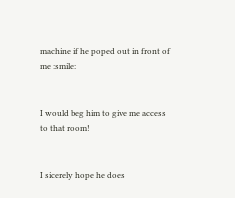machine if he poped out in front of me :smile:


I would beg him to give me access to that room!


I sicerely hope he does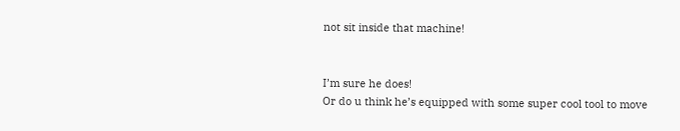not sit inside that machine!


I’m sure he does!
Or do u think he’s equipped with some super cool tool to move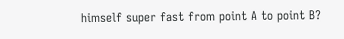himself super fast from point A to point B?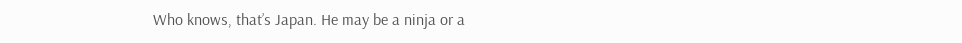Who knows, that’s Japan. He may be a ninja or a